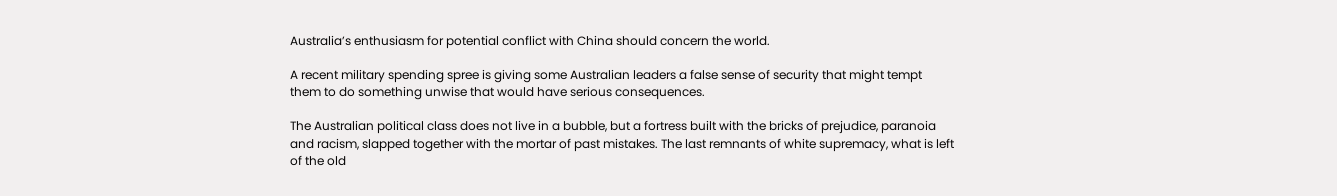Australia’s enthusiasm for potential conflict with China should concern the world.

A recent military spending spree is giving some Australian leaders a false sense of security that might tempt them to do something unwise that would have serious consequences.

The Australian political class does not live in a bubble, but a fortress built with the bricks of prejudice, paranoia and racism, slapped together with the mortar of past mistakes. The last remnants of white supremacy, what is left of the old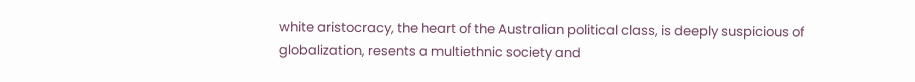white aristocracy, the heart of the Australian political class, is deeply suspicious of globalization, resents a multiethnic society and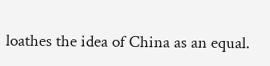loathes the idea of China as an equal.